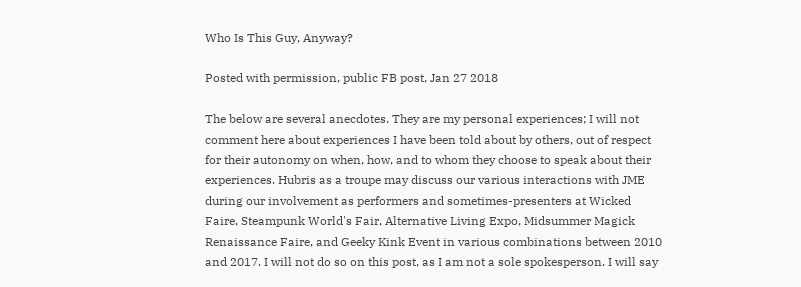Who Is This Guy, Anyway?

Posted with permission, public FB post, Jan 27 2018

The below are several anecdotes. They are my personal experiences; I will not comment here about experiences I have been told about by others, out of respect for their autonomy on when, how, and to whom they choose to speak about their experiences. Hubris as a troupe may discuss our various interactions with JME during our involvement as performers and sometimes-presenters at Wicked Faire, Steampunk World's Fair, Alternative Living Expo, Midsummer Magick Renaissance Faire, and Geeky Kink Event in various combinations between 2010 and 2017. I will not do so on this post, as I am not a sole spokesperson. I will say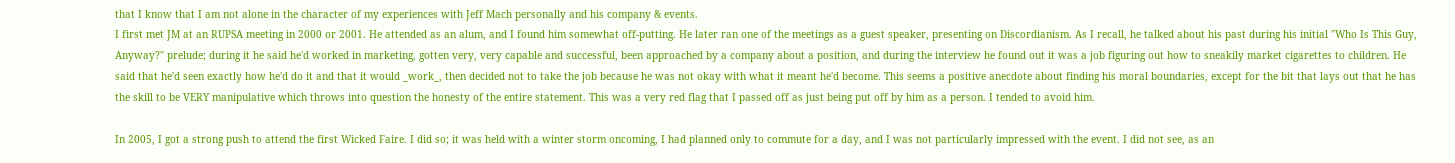that I know that I am not alone in the character of my experiences with Jeff Mach personally and his company & events.
I first met JM at an RUPSA meeting in 2000 or 2001. He attended as an alum, and I found him somewhat off-putting. He later ran one of the meetings as a guest speaker, presenting on Discordianism. As I recall, he talked about his past during his initial "Who Is This Guy, Anyway?" prelude; during it he said he'd worked in marketing, gotten very, very capable and successful, been approached by a company about a position, and during the interview he found out it was a job figuring out how to sneakily market cigarettes to children. He said that he'd seen exactly how he'd do it and that it would _work_, then decided not to take the job because he was not okay with what it meant he'd become. This seems a positive anecdote about finding his moral boundaries, except for the bit that lays out that he has the skill to be VERY manipulative which throws into question the honesty of the entire statement. This was a very red flag that I passed off as just being put off by him as a person. I tended to avoid him.

In 2005, I got a strong push to attend the first Wicked Faire. I did so; it was held with a winter storm oncoming, I had planned only to commute for a day, and I was not particularly impressed with the event. I did not see, as an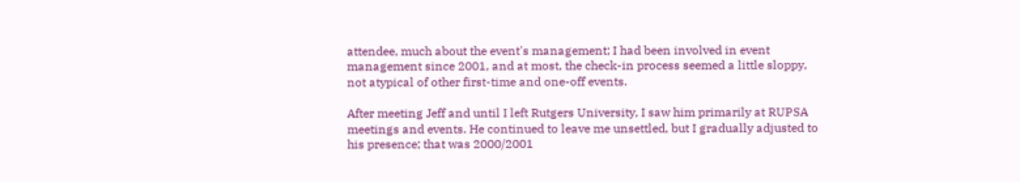attendee, much about the event's management; I had been involved in event management since 2001, and at most, the check-in process seemed a little sloppy, not atypical of other first-time and one-off events.

After meeting Jeff and until I left Rutgers University, I saw him primarily at RUPSA meetings and events. He continued to leave me unsettled, but I gradually adjusted to his presence; that was 2000/2001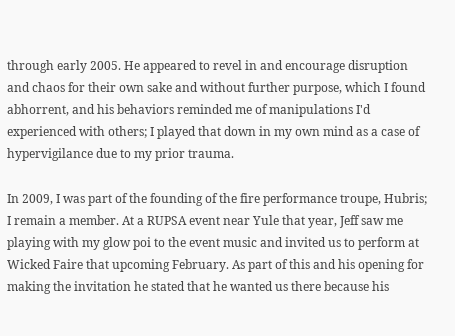through early 2005. He appeared to revel in and encourage disruption and chaos for their own sake and without further purpose, which I found abhorrent, and his behaviors reminded me of manipulations I'd experienced with others; I played that down in my own mind as a case of hypervigilance due to my prior trauma.

In 2009, I was part of the founding of the fire performance troupe, Hubris; I remain a member. At a RUPSA event near Yule that year, Jeff saw me playing with my glow poi to the event music and invited us to perform at Wicked Faire that upcoming February. As part of this and his opening for making the invitation he stated that he wanted us there because his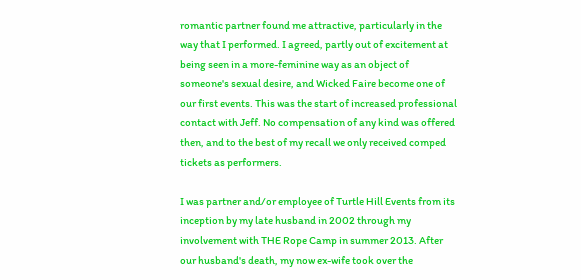romantic partner found me attractive, particularly in the way that I performed. I agreed, partly out of excitement at being seen in a more-feminine way as an object of someone's sexual desire, and Wicked Faire become one of our first events. This was the start of increased professional contact with Jeff. No compensation of any kind was offered then, and to the best of my recall we only received comped tickets as performers.

I was partner and/or employee of Turtle Hill Events from its inception by my late husband in 2002 through my involvement with THE Rope Camp in summer 2013. After our husband's death, my now ex-wife took over the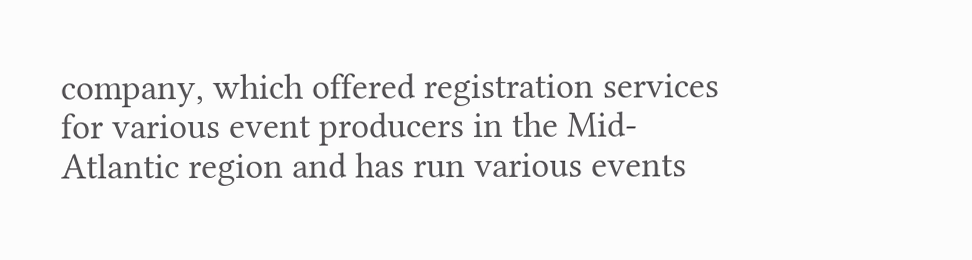company, which offered registration services for various event producers in the Mid-Atlantic region and has run various events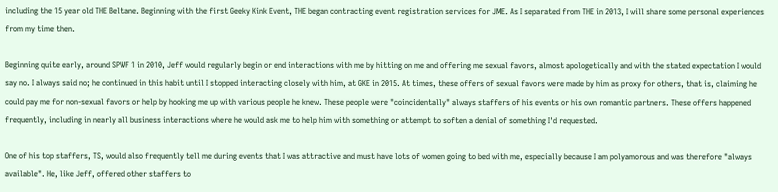including the 15 year old THE Beltane. Beginning with the first Geeky Kink Event, THE began contracting event registration services for JME. As I separated from THE in 2013, I will share some personal experiences from my time then.

Beginning quite early, around SPWF 1 in 2010, Jeff would regularly begin or end interactions with me by hitting on me and offering me sexual favors, almost apologetically and with the stated expectation I would say no. I always said no; he continued in this habit until I stopped interacting closely with him, at GKE in 2015. At times, these offers of sexual favors were made by him as proxy for others, that is, claiming he could pay me for non-sexual favors or help by hooking me up with various people he knew. These people were "coincidentally" always staffers of his events or his own romantic partners. These offers happened frequently, including in nearly all business interactions where he would ask me to help him with something or attempt to soften a denial of something I'd requested.

One of his top staffers, TS, would also frequently tell me during events that I was attractive and must have lots of women going to bed with me, especially because I am polyamorous and was therefore "always available". He, like Jeff, offered other staffers to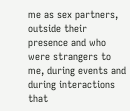me as sex partners, outside their presence and who were strangers to me, during events and during interactions that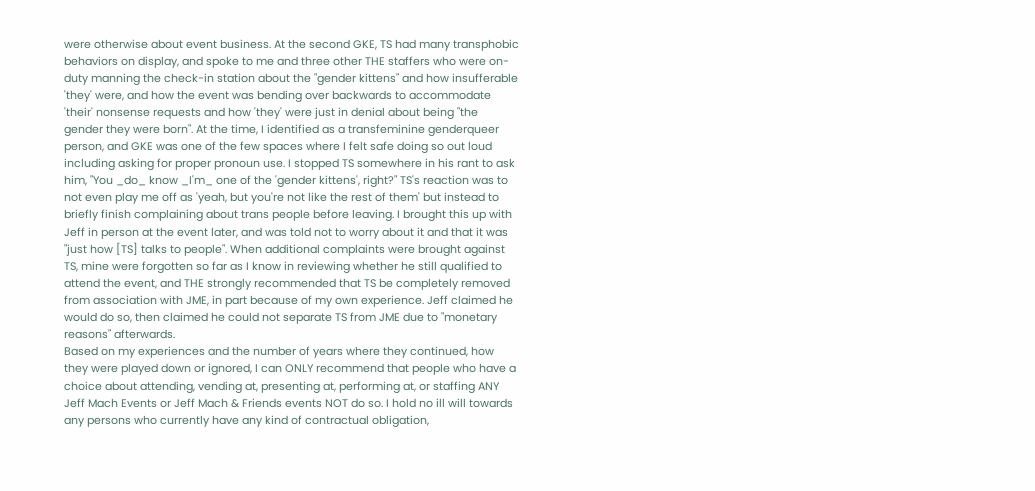were otherwise about event business. At the second GKE, TS had many transphobic behaviors on display, and spoke to me and three other THE staffers who were on-duty manning the check-in station about the "gender kittens" and how insufferable 'they' were, and how the event was bending over backwards to accommodate 'their' nonsense requests and how 'they' were just in denial about being "the gender they were born". At the time, I identified as a transfeminine genderqueer person, and GKE was one of the few spaces where I felt safe doing so out loud including asking for proper pronoun use. I stopped TS somewhere in his rant to ask him, "You _do_ know _I'm_ one of the 'gender kittens', right?" TS's reaction was to not even play me off as 'yeah, but you're not like the rest of them' but instead to briefly finish complaining about trans people before leaving. I brought this up with Jeff in person at the event later, and was told not to worry about it and that it was "just how [TS] talks to people". When additional complaints were brought against TS, mine were forgotten so far as I know in reviewing whether he still qualified to attend the event, and THE strongly recommended that TS be completely removed from association with JME, in part because of my own experience. Jeff claimed he would do so, then claimed he could not separate TS from JME due to "monetary reasons" afterwards.
Based on my experiences and the number of years where they continued, how they were played down or ignored, I can ONLY recommend that people who have a choice about attending, vending at, presenting at, performing at, or staffing ANY Jeff Mach Events or Jeff Mach & Friends events NOT do so. I hold no ill will towards any persons who currently have any kind of contractual obligation,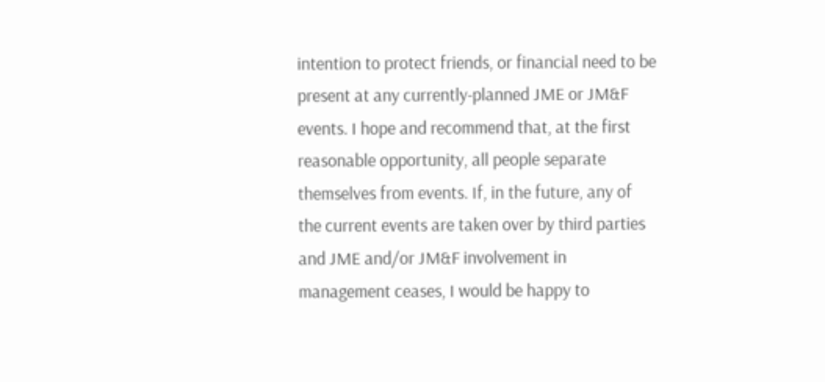intention to protect friends, or financial need to be present at any currently-planned JME or JM&F events. I hope and recommend that, at the first reasonable opportunity, all people separate themselves from events. If, in the future, any of the current events are taken over by third parties and JME and/or JM&F involvement in management ceases, I would be happy to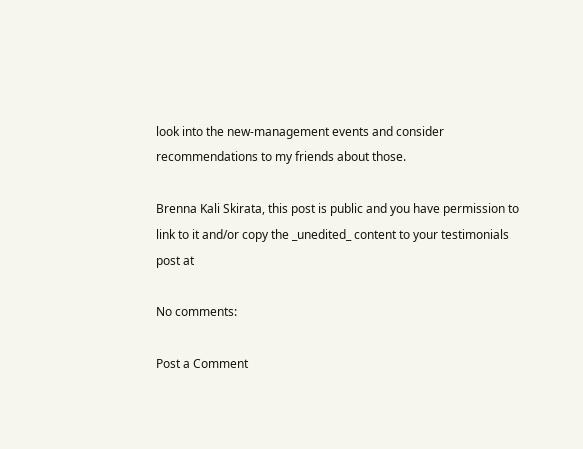look into the new-management events and consider recommendations to my friends about those.

Brenna Kali Skirata, this post is public and you have permission to link to it and/or copy the _unedited_ content to your testimonials post at

No comments:

Post a Comment